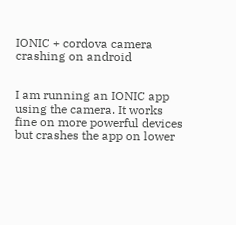IONIC + cordova camera crashing on android


I am running an IONIC app using the camera. It works fine on more powerful devices but crashes the app on lower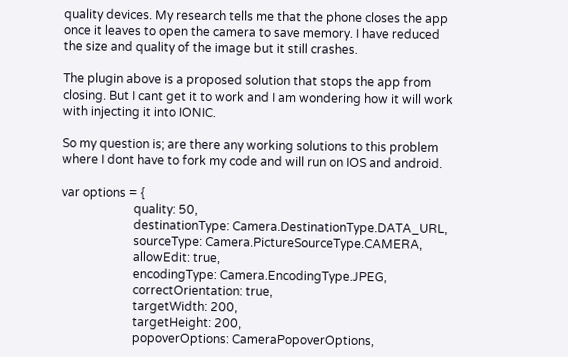quality devices. My research tells me that the phone closes the app once it leaves to open the camera to save memory. I have reduced the size and quality of the image but it still crashes.

The plugin above is a proposed solution that stops the app from closing. But I cant get it to work and I am wondering how it will work with injecting it into IONIC.

So my question is; are there any working solutions to this problem where I dont have to fork my code and will run on IOS and android.

var options = {
                        quality: 50,
                        destinationType: Camera.DestinationType.DATA_URL,
                        sourceType: Camera.PictureSourceType.CAMERA,
                        allowEdit: true,
                        encodingType: Camera.EncodingType.JPEG,
                        correctOrientation: true,
                        targetWidth: 200,
                        targetHeight: 200,
                        popoverOptions: CameraPopoverOptions,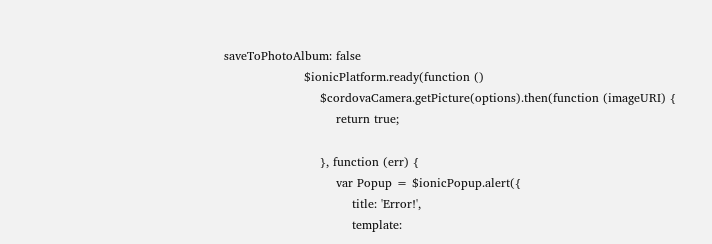saveToPhotoAlbum: false
                    $ionicPlatform.ready(function ()
                        $cordovaCamera.getPicture(options).then(function (imageURI) {
                            return true;

                        }, function (err) {
                            var Popup = $ionicPopup.alert({
                                title: 'Error!',
                                template: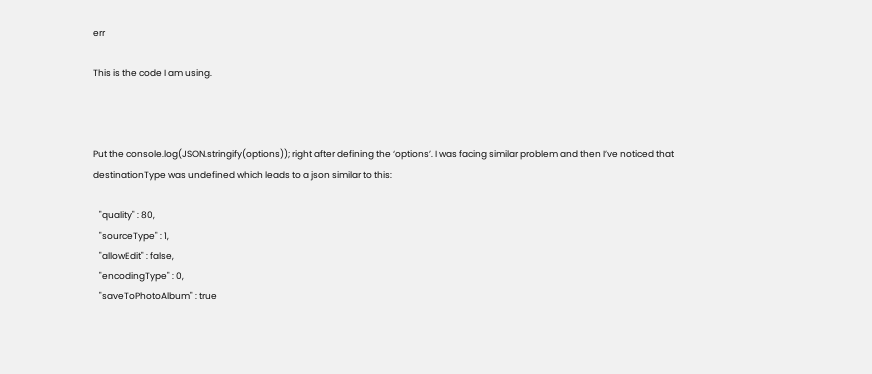err

This is the code I am using.



Put the console.log(JSON.stringify(options)); right after defining the ‘options’. I was facing similar problem and then I’ve noticed that destinationType was undefined which leads to a json similar to this:

   "quality" : 80,
   "sourceType" : 1,
   "allowEdit" : false,
   "encodingType" : 0,
   "saveToPhotoAlbum" : true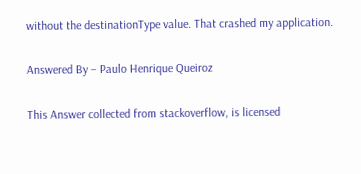without the destinationType value. That crashed my application.

Answered By – Paulo Henrique Queiroz

This Answer collected from stackoverflow, is licensed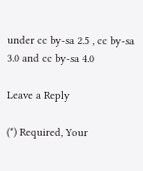under cc by-sa 2.5 , cc by-sa 3.0 and cc by-sa 4.0

Leave a Reply

(*) Required, Your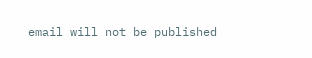email will not be published